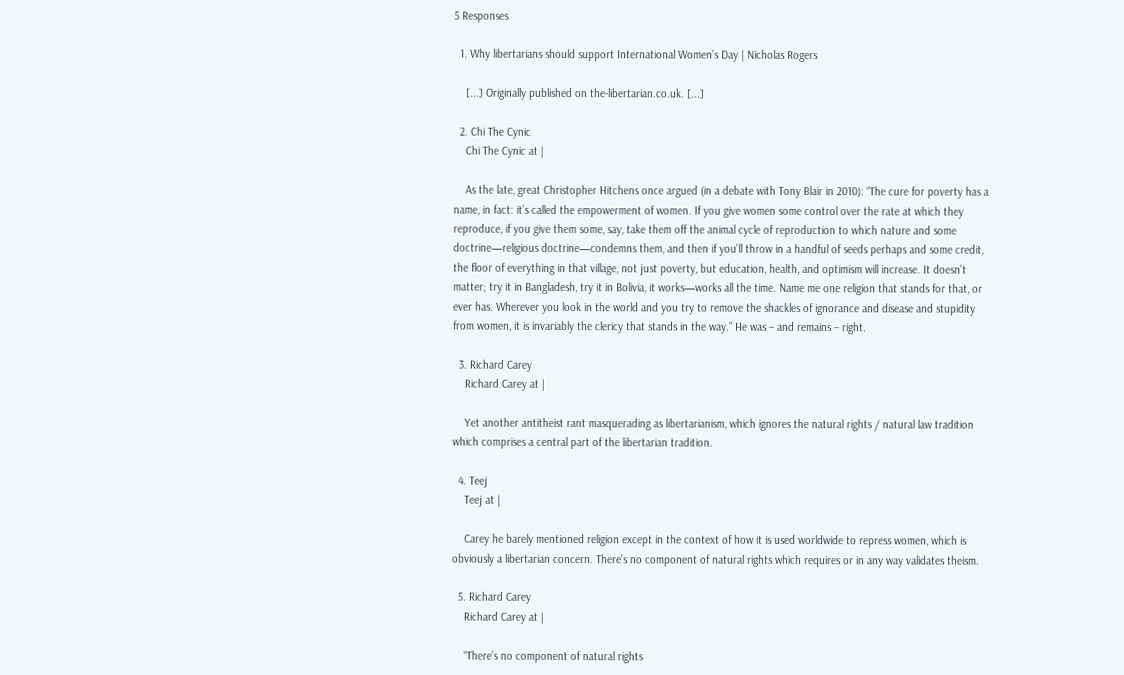5 Responses

  1. Why libertarians should support International Women’s Day | Nicholas Rogers

    [...] Originally published on the-libertarian.co.uk. [...]

  2. Chi The Cynic
    Chi The Cynic at |

    As the late, great Christopher Hitchens once argued (in a debate with Tony Blair in 2010): “The cure for poverty has a name, in fact: it’s called the empowerment of women. If you give women some control over the rate at which they reproduce, if you give them some, say, take them off the animal cycle of reproduction to which nature and some doctrine—religious doctrine—condemns them, and then if you’ll throw in a handful of seeds perhaps and some credit, the floor of everything in that village, not just poverty, but education, health, and optimism will increase. It doesn’t matter; try it in Bangladesh, try it in Bolivia, it works—works all the time. Name me one religion that stands for that, or ever has. Wherever you look in the world and you try to remove the shackles of ignorance and disease and stupidity from women, it is invariably the clericy that stands in the way.” He was – and remains – right.

  3. Richard Carey
    Richard Carey at |

    Yet another antitheist rant masquerading as libertarianism, which ignores the natural rights / natural law tradition which comprises a central part of the libertarian tradition.

  4. Teej
    Teej at |

    Carey he barely mentioned religion except in the context of how it is used worldwide to repress women, which is obviously a libertarian concern. There’s no component of natural rights which requires or in any way validates theism.

  5. Richard Carey
    Richard Carey at |

    “There’s no component of natural rights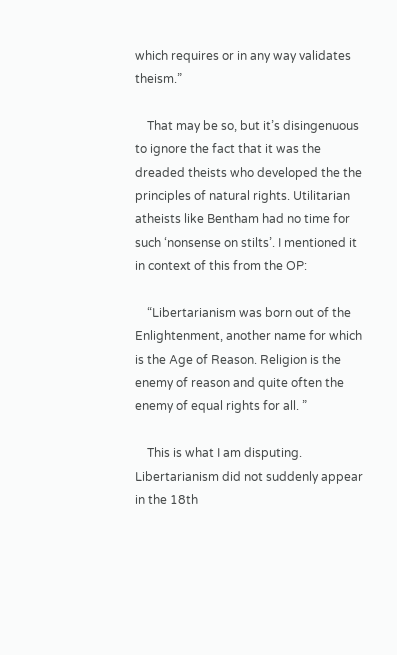which requires or in any way validates theism.”

    That may be so, but it’s disingenuous to ignore the fact that it was the dreaded theists who developed the the principles of natural rights. Utilitarian atheists like Bentham had no time for such ‘nonsense on stilts’. I mentioned it in context of this from the OP:

    “Libertarianism was born out of the Enlightenment, another name for which is the Age of Reason. Religion is the enemy of reason and quite often the enemy of equal rights for all. ”

    This is what I am disputing. Libertarianism did not suddenly appear in the 18th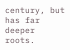century, but has far deeper roots.